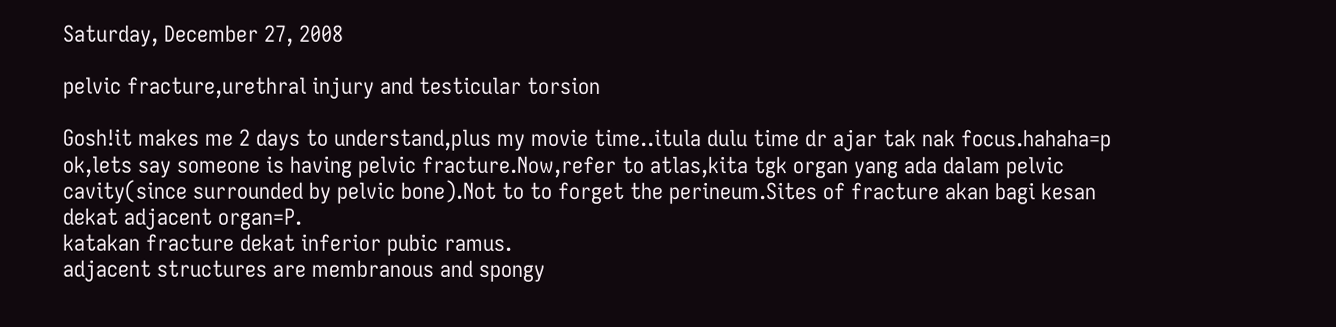Saturday, December 27, 2008

pelvic fracture,urethral injury and testicular torsion

Gosh!it makes me 2 days to understand,plus my movie time..itula dulu time dr ajar tak nak focus.hahaha=p
ok,lets say someone is having pelvic fracture.Now,refer to atlas,kita tgk organ yang ada dalam pelvic cavity(since surrounded by pelvic bone).Not to to forget the perineum.Sites of fracture akan bagi kesan dekat adjacent organ=P.
katakan fracture dekat inferior pubic ramus.
adjacent structures are membranous and spongy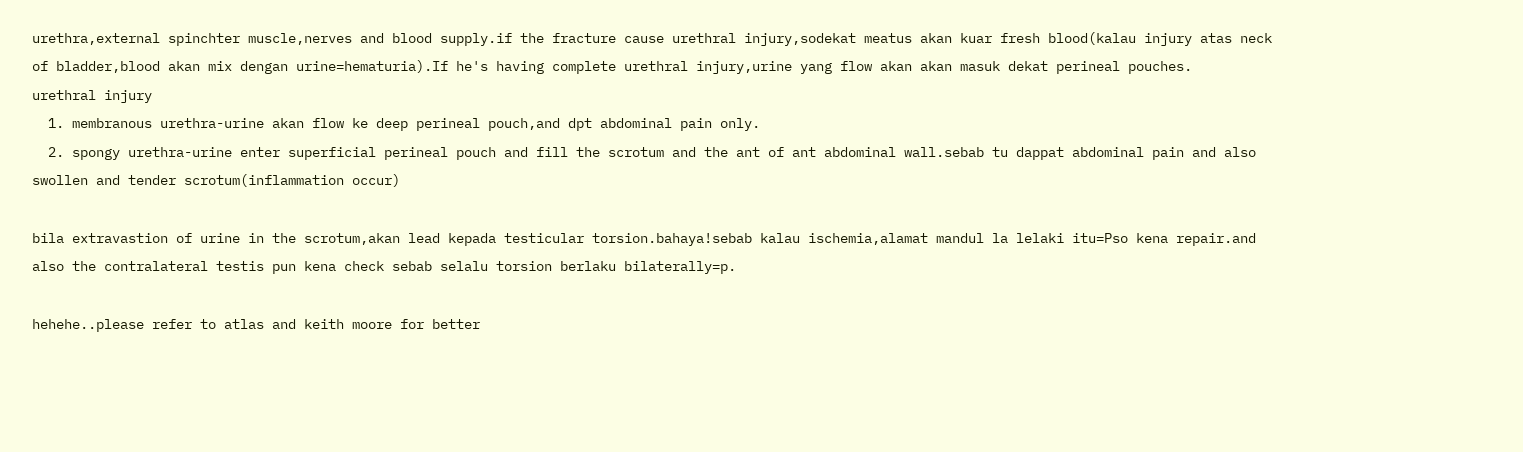urethra,external spinchter muscle,nerves and blood supply.if the fracture cause urethral injury,sodekat meatus akan kuar fresh blood(kalau injury atas neck of bladder,blood akan mix dengan urine=hematuria).If he's having complete urethral injury,urine yang flow akan akan masuk dekat perineal pouches.
urethral injury
  1. membranous urethra-urine akan flow ke deep perineal pouch,and dpt abdominal pain only.
  2. spongy urethra-urine enter superficial perineal pouch and fill the scrotum and the ant of ant abdominal wall.sebab tu dappat abdominal pain and also swollen and tender scrotum(inflammation occur)

bila extravastion of urine in the scrotum,akan lead kepada testicular torsion.bahaya!sebab kalau ischemia,alamat mandul la lelaki itu=Pso kena repair.and also the contralateral testis pun kena check sebab selalu torsion berlaku bilaterally=p.

hehehe..please refer to atlas and keith moore for better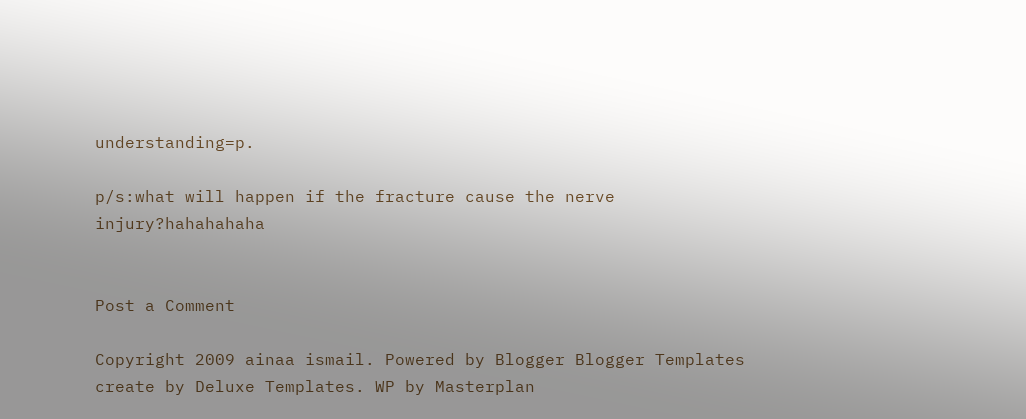understanding=p.

p/s:what will happen if the fracture cause the nerve injury?hahahahaha


Post a Comment

Copyright 2009 ainaa ismail. Powered by Blogger Blogger Templates create by Deluxe Templates. WP by Masterplan